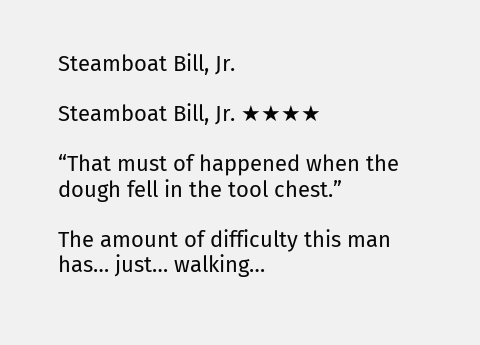Steamboat Bill, Jr.

Steamboat Bill, Jr. ★★★★

“That must of happened when the dough fell in the tool chest.”

The amount of difficulty this man has… just… walking…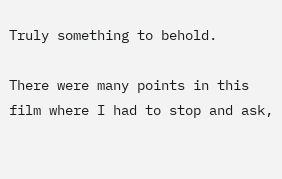Truly something to behold.

There were many points in this film where I had to stop and ask,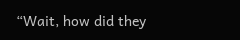“Wait, how did they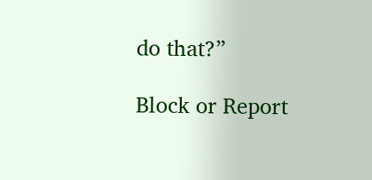do that?”

Block or Report